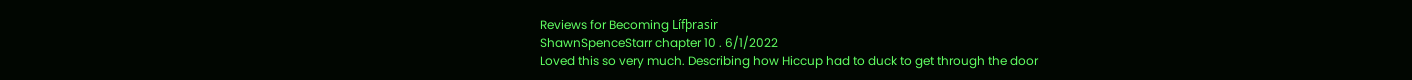Reviews for Becoming Lífþrasir
ShawnSpenceStarr chapter 10 . 6/1/2022
Loved this so very much. Describing how Hiccup had to duck to get through the door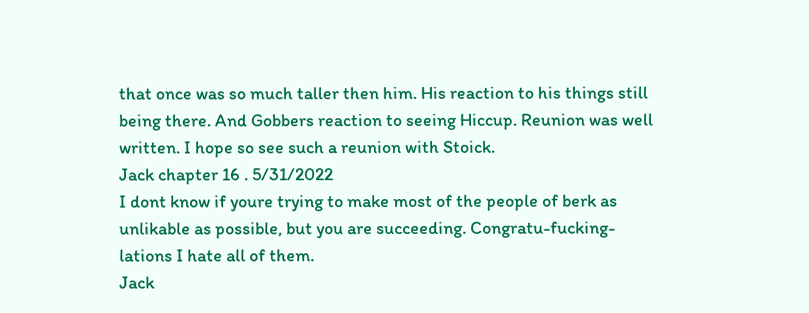that once was so much taller then him. His reaction to his things still being there. And Gobbers reaction to seeing Hiccup. Reunion was well written. I hope so see such a reunion with Stoick.
Jack chapter 16 . 5/31/2022
I dont know if youre trying to make most of the people of berk as unlikable as possible, but you are succeeding. Congratu-fucking-lations I hate all of them.
Jack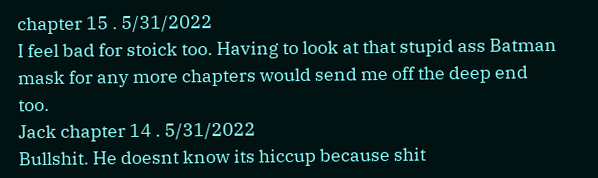chapter 15 . 5/31/2022
I feel bad for stoick too. Having to look at that stupid ass Batman mask for any more chapters would send me off the deep end too.
Jack chapter 14 . 5/31/2022
Bullshit. He doesnt know its hiccup because shit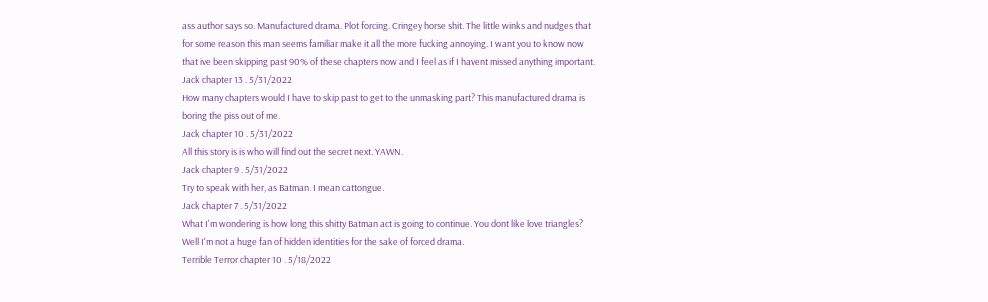ass author says so. Manufactured drama. Plot forcing. Cringey horse shit. The little winks and nudges that for some reason this man seems familiar make it all the more fucking annoying. I want you to know now that ive been skipping past 90% of these chapters now and I feel as if I havent missed anything important.
Jack chapter 13 . 5/31/2022
How many chapters would I have to skip past to get to the unmasking part? This manufactured drama is boring the piss out of me.
Jack chapter 10 . 5/31/2022
All this story is is who will find out the secret next. YAWN.
Jack chapter 9 . 5/31/2022
Try to speak with her, as Batman. I mean cattongue.
Jack chapter 7 . 5/31/2022
What I'm wondering is how long this shitty Batman act is going to continue. You dont like love triangles? Well I'm not a huge fan of hidden identities for the sake of forced drama.
Terrible Terror chapter 10 . 5/18/2022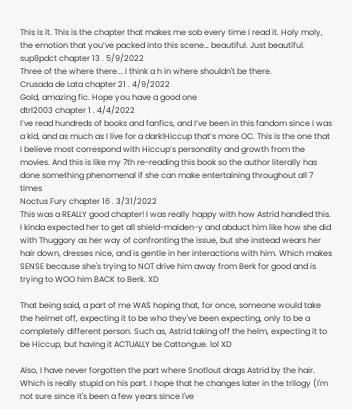This is it. This is the chapter that makes me sob every time I read it. Holy moly, the emotion that you’ve packed into this scene… beautiful. Just beautiful.
sup8pdct chapter 13 . 5/9/2022
Three of the where there... I think a h in where shouldn't be there.
Crusada de Lata chapter 21 . 4/9/2022
Gold, amazing fic. Hope you have a good one
dtrl2003 chapter 1 . 4/4/2022
I’ve read hundreds of books and fanfics, and I’ve been in this fandom since I was a kid, and as much as I live for a dark!Hiccup that’s more OC. This is the one that I believe most correspond with Hiccup’s personality and growth from the movies. And this is like my 7th re-reading this book so the author literally has done something phenomenal if she can make entertaining throughout all 7 times
Noctus Fury chapter 16 . 3/31/2022
This was a REALLY good chapter! I was really happy with how Astrid handled this. I kinda expected her to get all shield-maiden-y and abduct him like how she did with Thuggory as her way of confronting the issue, but she instead wears her hair down, dresses nice, and is gentle in her interactions with him. Which makes SENSE because she's trying to NOT drive him away from Berk for good and is trying to WOO him BACK to Berk. XD

That being said, a part of me WAS hoping that, for once, someone would take the helmet off, expecting it to be who they've been expecting, only to be a completely different person. Such as, Astrid taking off the helm, expecting it to be Hiccup, but having it ACTUALLY be Cattongue. lol XD

Also, I have never forgotten the part where Snotlout drags Astrid by the hair. Which is really stupid on his part. I hope that he changes later in the trilogy (I'm not sure since it's been a few years since I've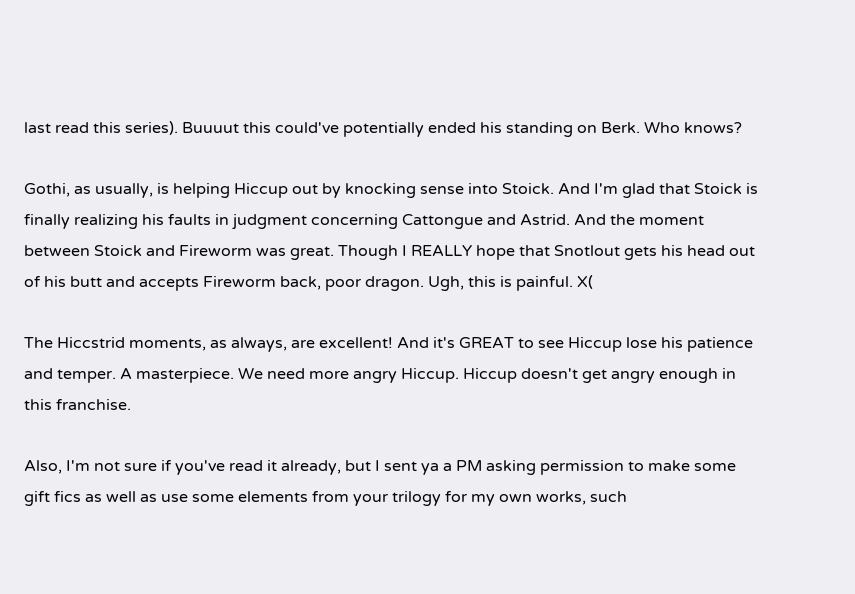last read this series). Buuuut this could've potentially ended his standing on Berk. Who knows?

Gothi, as usually, is helping Hiccup out by knocking sense into Stoick. And I'm glad that Stoick is finally realizing his faults in judgment concerning Cattongue and Astrid. And the moment between Stoick and Fireworm was great. Though I REALLY hope that Snotlout gets his head out of his butt and accepts Fireworm back, poor dragon. Ugh, this is painful. X(

The Hiccstrid moments, as always, are excellent! And it's GREAT to see Hiccup lose his patience and temper. A masterpiece. We need more angry Hiccup. Hiccup doesn't get angry enough in this franchise.

Also, I'm not sure if you've read it already, but I sent ya a PM asking permission to make some gift fics as well as use some elements from your trilogy for my own works, such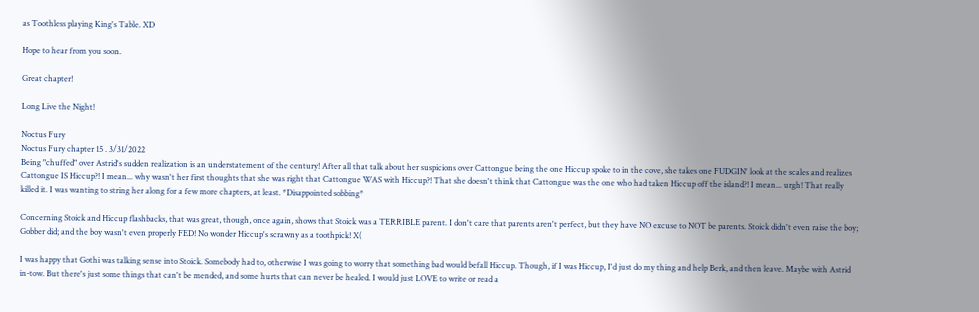as Toothless playing King's Table. XD

Hope to hear from you soon.

Great chapter!

Long Live the Night!

Noctus Fury
Noctus Fury chapter 15 . 3/31/2022
Being "chuffed" over Astrid's sudden realization is an understatement of the century! After all that talk about her suspicions over Cattongue being the one Hiccup spoke to in the cove, she takes one FUDGIN' look at the scales and realizes Cattongue IS Hiccup?! I mean... why wasn't her first thoughts that she was right that Cattongue WAS with Hiccup?! That she doesn't think that Cattongue was the one who had taken Hiccup off the island?! I mean... urgh! That really killed it. I was wanting to string her along for a few more chapters, at least. *Disappointed sobbing*

Concerning Stoick and Hiccup flashbacks, that was great, though, once again, shows that Stoick was a TERRIBLE parent. I don't care that parents aren't perfect, but they have NO excuse to NOT be parents. Stoick didn't even raise the boy; Gobber did; and the boy wasn't even properly FED! No wonder Hiccup's scrawny as a toothpick! X(

I was happy that Gothi was talking sense into Stoick. Somebody had to, otherwise I was going to worry that something bad would befall Hiccup. Though, if I was Hiccup, I'd just do my thing and help Berk, and then leave. Maybe with Astrid in-tow. But there's just some things that can't be mended, and some hurts that can never be healed. I would just LOVE to write or read a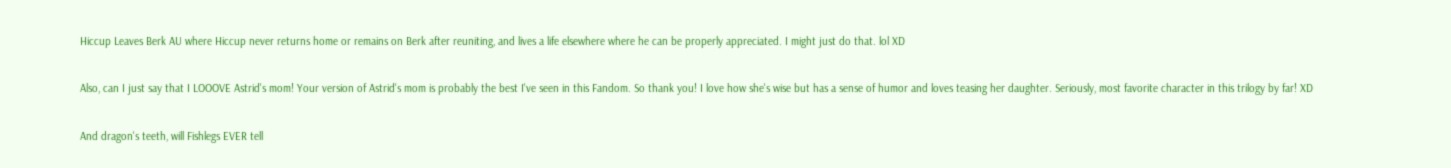Hiccup Leaves Berk AU where Hiccup never returns home or remains on Berk after reuniting, and lives a life elsewhere where he can be properly appreciated. I might just do that. lol XD

Also, can I just say that I LOOOVE Astrid's mom! Your version of Astrid's mom is probably the best I've seen in this Fandom. So thank you! I love how she's wise but has a sense of humor and loves teasing her daughter. Seriously, most favorite character in this trilogy by far! XD

And dragon's teeth, will Fishlegs EVER tell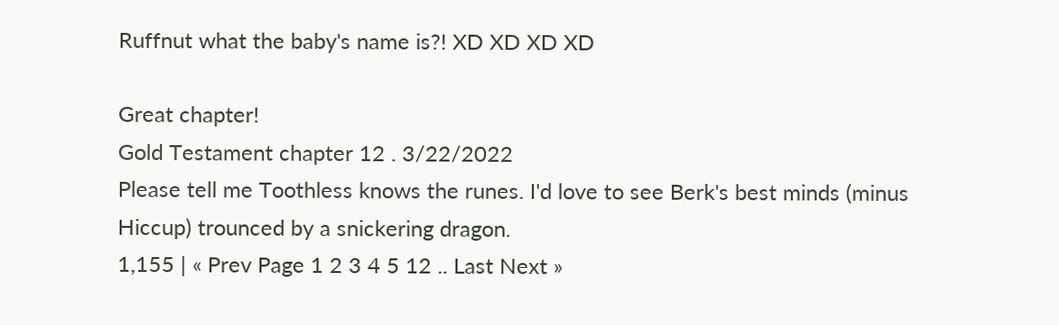Ruffnut what the baby's name is?! XD XD XD XD

Great chapter!
Gold Testament chapter 12 . 3/22/2022
Please tell me Toothless knows the runes. I'd love to see Berk's best minds (minus Hiccup) trounced by a snickering dragon.
1,155 | « Prev Page 1 2 3 4 5 12 .. Last Next »